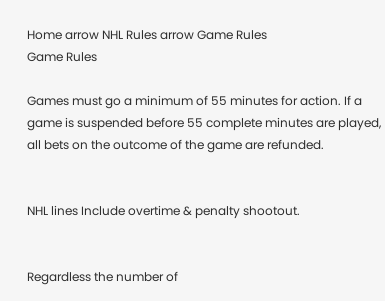Home arrow NHL Rules arrow Game Rules
Game Rules

Games must go a minimum of 55 minutes for action. If a game is suspended before 55 complete minutes are played, all bets on the outcome of the game are refunded.


NHL lines Include overtime & penalty shootout.


Regardless the number of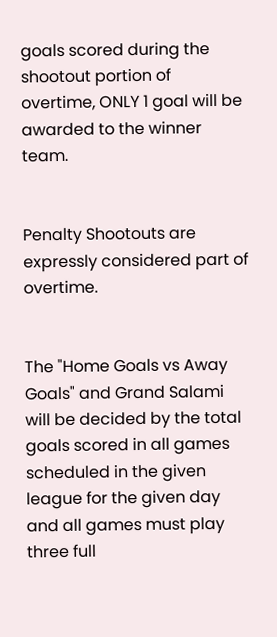goals scored during the shootout portion of overtime, ONLY 1 goal will be awarded to the winner team.


Penalty Shootouts are expressly considered part of overtime.


The "Home Goals vs Away Goals" and Grand Salami will be decided by the total goals scored in all games scheduled in the given league for the given day and all games must play three full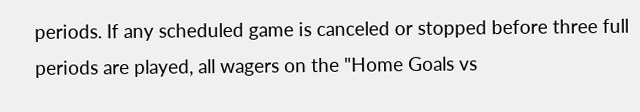periods. If any scheduled game is canceled or stopped before three full periods are played, all wagers on the "Home Goals vs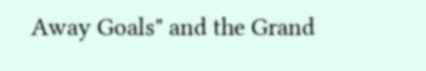Away Goals" and the Grand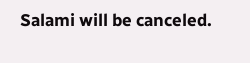Salami will be canceled.